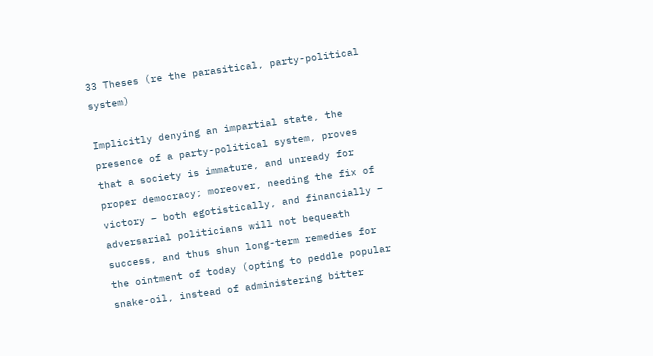33 Theses (re the parasitical, party-political system)

Implicitly denying an impartial state, the presence of a party-political system, proves that a society is immature, and unready for proper democracy; moreover, needing the fix of victory – both egotistically, and financially – adversarial politicians will not bequeath success, and thus shun long-term remedies for the ointment of today (opting to peddle popular snake-oil, instead of administering bitter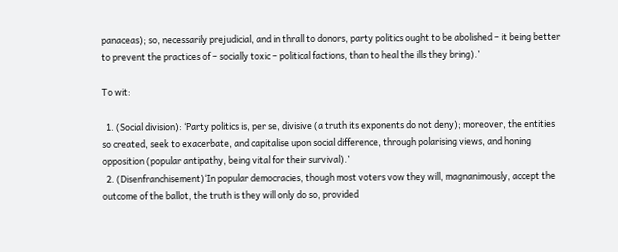panaceas); so, necessarily prejudicial, and in thrall to donors, party politics ought to be abolished – it being better to prevent the practices of – socially toxic – political factions, than to heal the ills they bring).’

To wit:

  1. (Social division): ‘Party politics is, per se, divisive (a truth its exponents do not deny); moreover, the entities so created, seek to exacerbate, and capitalise upon social difference, through polarising views, and honing opposition (popular antipathy, being vital for their survival).’
  2. (Disenfranchisement)‘In popular democracies, though most voters vow they will, magnanimously, accept the outcome of the ballot, the truth is they will only do so, provided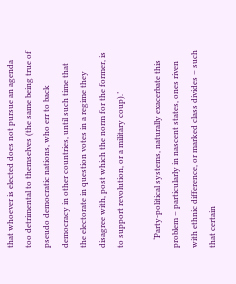that whoever is elected does not pursue an agenda too detrimental to themselves (the same being true of pseudo democratic nations, who err to back democracy in other countries, until such time that the electorate in question votes in a regime they disagree with, post which the norm for the former, is to support revolution, or a military coup).’

    ‘Party-political systems, naturally exacerbate this problem – particularly in nascent states, ones riven with ethnic difference, or marked class divides – such that certain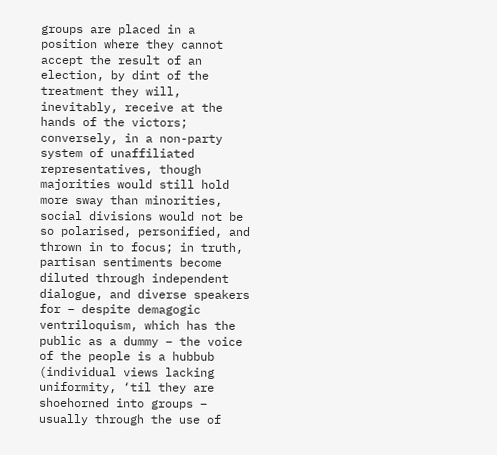groups are placed in a position where they cannot accept the result of an election, by dint of the treatment they will, inevitably, receive at the hands of the victors; conversely, in a non-party system of unaffiliated representatives, though majorities would still hold more sway than minorities, social divisions would not be so polarised, personified, and thrown in to focus; in truth, partisan sentiments become diluted through independent dialogue, and diverse speakers for – despite demagogic ventriloquism, which has the public as a dummy – the voice of the people is a hubbub (individual views lacking uniformity, ‘til they are shoehorned into groups – usually through the use of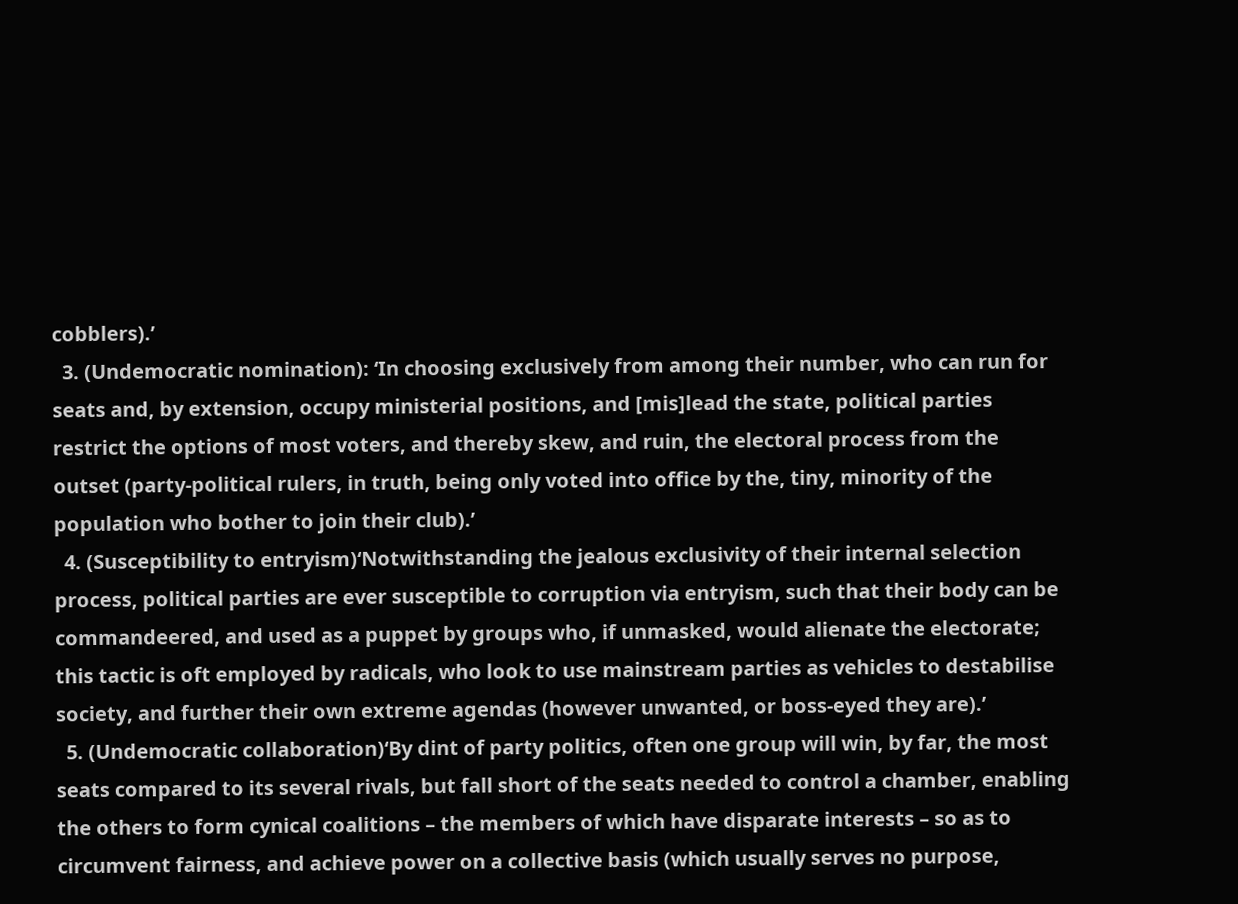cobblers).’
  3. (Undemocratic nomination): ‘In choosing exclusively from among their number, who can run for seats and, by extension, occupy ministerial positions, and [mis]lead the state, political parties restrict the options of most voters, and thereby skew, and ruin, the electoral process from the outset (party-political rulers, in truth, being only voted into office by the, tiny, minority of the population who bother to join their club).’
  4. (Susceptibility to entryism)‘Notwithstanding the jealous exclusivity of their internal selection process, political parties are ever susceptible to corruption via entryism, such that their body can be commandeered, and used as a puppet by groups who, if unmasked, would alienate the electorate; this tactic is oft employed by radicals, who look to use mainstream parties as vehicles to destabilise society, and further their own extreme agendas (however unwanted, or boss-eyed they are).’
  5. (Undemocratic collaboration)‘By dint of party politics, often one group will win, by far, the most seats compared to its several rivals, but fall short of the seats needed to control a chamber, enabling the others to form cynical coalitions – the members of which have disparate interests – so as to circumvent fairness, and achieve power on a collective basis (which usually serves no purpose,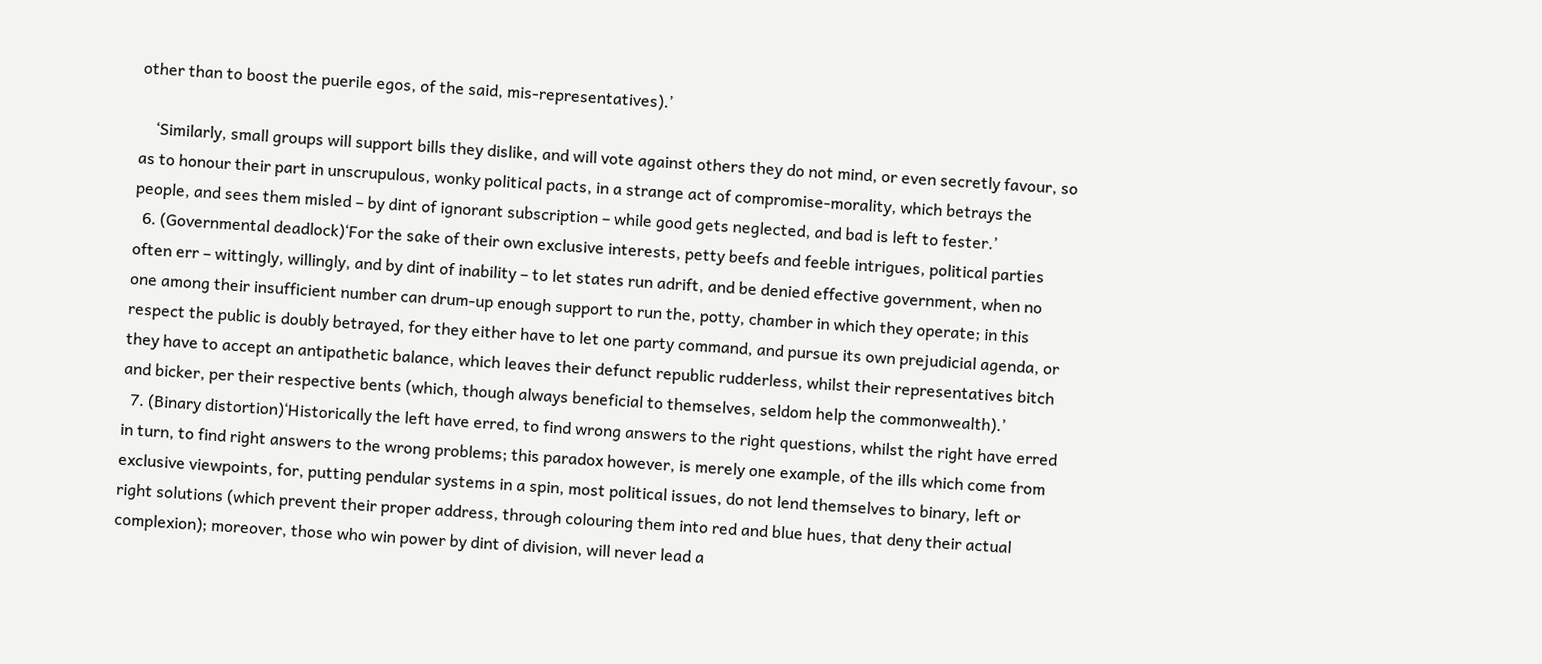other than to boost the puerile egos, of the said, mis-representatives).’

    ‘Similarly, small groups will support bills they dislike, and will vote against others they do not mind, or even secretly favour, so as to honour their part in unscrupulous, wonky political pacts, in a strange act of compromise-morality, which betrays the people, and sees them misled – by dint of ignorant subscription – while good gets neglected, and bad is left to fester.’
  6. (Governmental deadlock)‘For the sake of their own exclusive interests, petty beefs and feeble intrigues, political parties often err – wittingly, willingly, and by dint of inability – to let states run adrift, and be denied effective government, when no one among their insufficient number can drum-up enough support to run the, potty, chamber in which they operate; in this respect the public is doubly betrayed, for they either have to let one party command, and pursue its own prejudicial agenda, or they have to accept an antipathetic balance, which leaves their defunct republic rudderless, whilst their representatives bitch and bicker, per their respective bents (which, though always beneficial to themselves, seldom help the commonwealth).’
  7. (Binary distortion)‘Historically the left have erred, to find wrong answers to the right questions, whilst the right have erred in turn, to find right answers to the wrong problems; this paradox however, is merely one example, of the ills which come from exclusive viewpoints, for, putting pendular systems in a spin, most political issues, do not lend themselves to binary, left or right solutions (which prevent their proper address, through colouring them into red and blue hues, that deny their actual complexion); moreover, those who win power by dint of division, will never lead a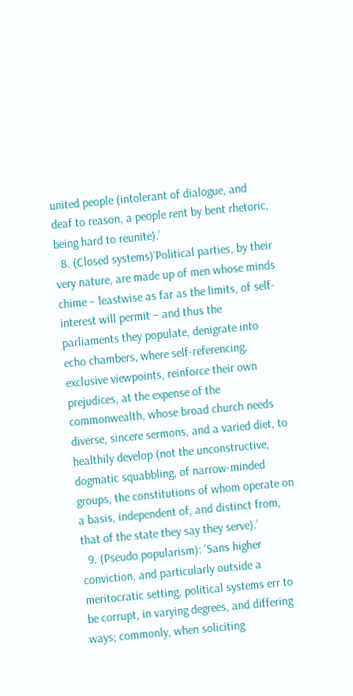united people (intolerant of dialogue, and deaf to reason, a people rent by bent rhetoric, being hard to reunite).’
  8. (Closed systems)‘Political parties, by their very nature, are made up of men whose minds chime – leastwise as far as the limits, of self-interest will permit – and thus the parliaments they populate, denigrate into echo chambers, where self-referencing, exclusive viewpoints, reinforce their own prejudices, at the expense of the commonwealth, whose broad church needs diverse, sincere sermons, and a varied diet, to healthily develop (not the unconstructive, dogmatic squabbling, of narrow-minded groups, the constitutions of whom operate on a basis, independent of, and distinct from, that of the state they say they serve).’
  9. (Pseudo popularism): ‘Sans higher conviction, and particularly outside a meritocratic setting, political systems err to be corrupt, in varying degrees, and differing ways; commonly, when soliciting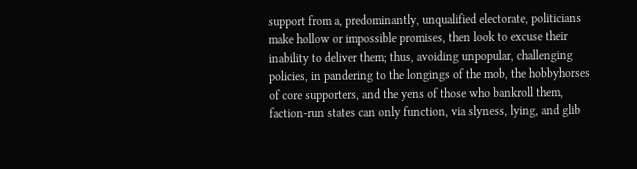support from a, predominantly, unqualified electorate, politicians make hollow or impossible promises, then look to excuse their inability to deliver them; thus, avoiding unpopular, challenging policies, in pandering to the longings of the mob, the hobbyhorses of core supporters, and the yens of those who bankroll them, faction-run states can only function, via slyness, lying, and glib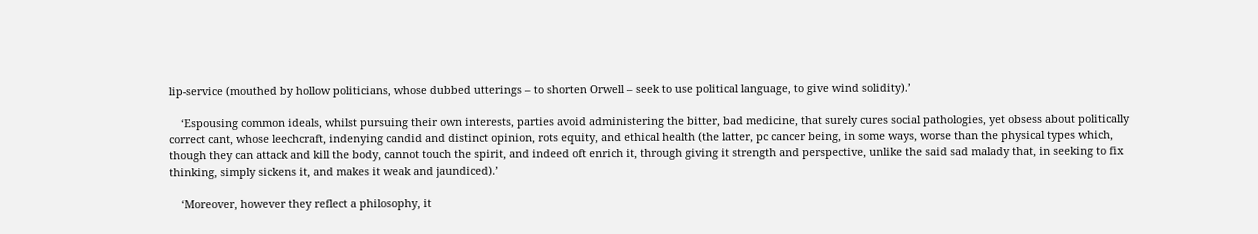lip-service (mouthed by hollow politicians, whose dubbed utterings – to shorten Orwell – seek to use political language, to give wind solidity).’

    ‘Espousing common ideals, whilst pursuing their own interests, parties avoid administering the bitter, bad medicine, that surely cures social pathologies, yet obsess about politically correct cant, whose leechcraft, indenying candid and distinct opinion, rots equity, and ethical health (the latter, pc cancer being, in some ways, worse than the physical types which, though they can attack and kill the body, cannot touch the spirit, and indeed oft enrich it, through giving it strength and perspective, unlike the said sad malady that, in seeking to fix thinking, simply sickens it, and makes it weak and jaundiced).’

    ‘Moreover, however they reflect a philosophy, it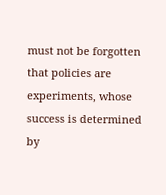must not be forgotten that policies are experiments, whose success is determined by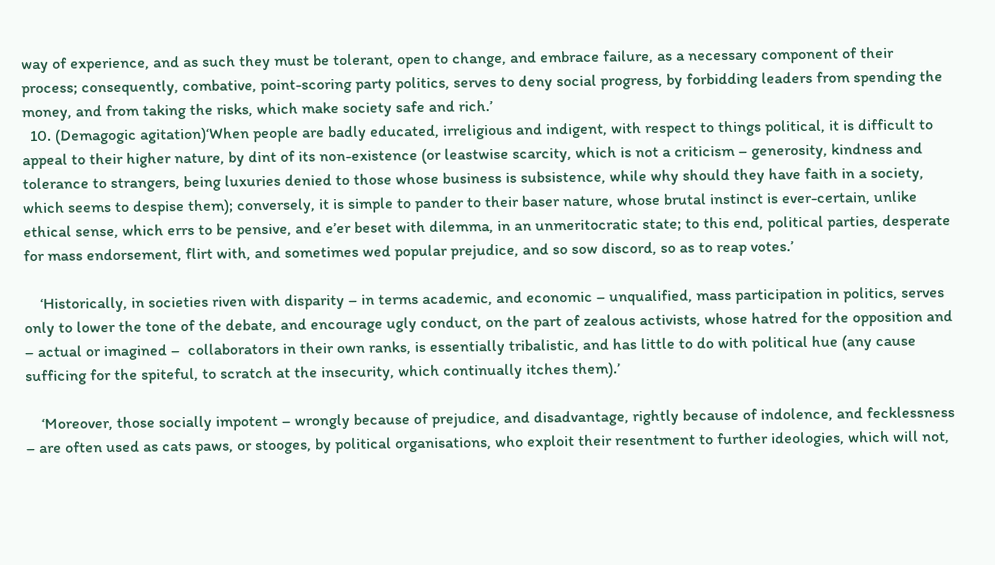way of experience, and as such they must be tolerant, open to change, and embrace failure, as a necessary component of their process; consequently, combative, point-scoring party politics, serves to deny social progress, by forbidding leaders from spending the money, and from taking the risks, which make society safe and rich.’
  10. (Demagogic agitation)‘When people are badly educated, irreligious and indigent, with respect to things political, it is difficult to appeal to their higher nature, by dint of its non-existence (or leastwise scarcity, which is not a criticism – generosity, kindness and tolerance to strangers, being luxuries denied to those whose business is subsistence, while why should they have faith in a society, which seems to despise them); conversely, it is simple to pander to their baser nature, whose brutal instinct is ever-certain, unlike ethical sense, which errs to be pensive, and e’er beset with dilemma, in an unmeritocratic state; to this end, political parties, desperate for mass endorsement, flirt with, and sometimes wed popular prejudice, and so sow discord, so as to reap votes.’

    ‘Historically, in societies riven with disparity – in terms academic, and economic – unqualified, mass participation in politics, serves only to lower the tone of the debate, and encourage ugly conduct, on the part of zealous activists, whose hatred for the opposition and – actual or imagined –  collaborators in their own ranks, is essentially tribalistic, and has little to do with political hue (any cause sufficing for the spiteful, to scratch at the insecurity, which continually itches them).’

    ‘Moreover, those socially impotent – wrongly because of prejudice, and disadvantage, rightly because of indolence, and fecklessness – are often used as cats paws, or stooges, by political organisations, who exploit their resentment to further ideologies, which will not,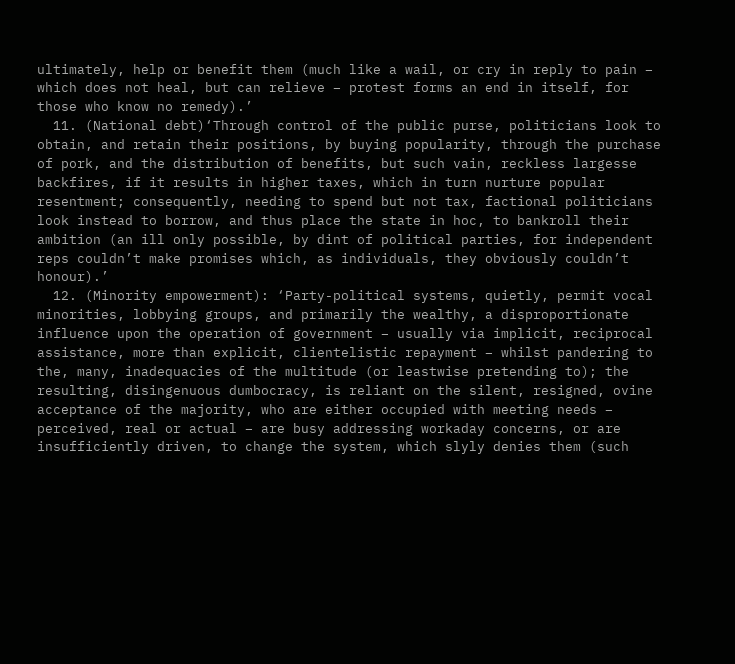ultimately, help or benefit them (much like a wail, or cry in reply to pain – which does not heal, but can relieve – protest forms an end in itself, for those who know no remedy).’
  11. (National debt)‘Through control of the public purse, politicians look to obtain, and retain their positions, by buying popularity, through the purchase of pork, and the distribution of benefits, but such vain, reckless largesse backfires, if it results in higher taxes, which in turn nurture popular resentment; consequently, needing to spend but not tax, factional politicians look instead to borrow, and thus place the state in hoc, to bankroll their ambition (an ill only possible, by dint of political parties, for independent reps couldn’t make promises which, as individuals, they obviously couldn’t honour).’
  12. (Minority empowerment): ‘Party-political systems, quietly, permit vocal minorities, lobbying groups, and primarily the wealthy, a disproportionate influence upon the operation of government – usually via implicit, reciprocal assistance, more than explicit, clientelistic repayment – whilst pandering to the, many, inadequacies of the multitude (or leastwise pretending to); the resulting, disingenuous dumbocracy, is reliant on the silent, resigned, ovine acceptance of the majority, who are either occupied with meeting needs – perceived, real or actual – are busy addressing workaday concerns, or are insufficiently driven, to change the system, which slyly denies them (such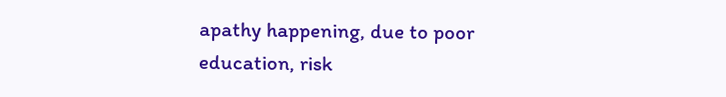apathy happening, due to poor education, risk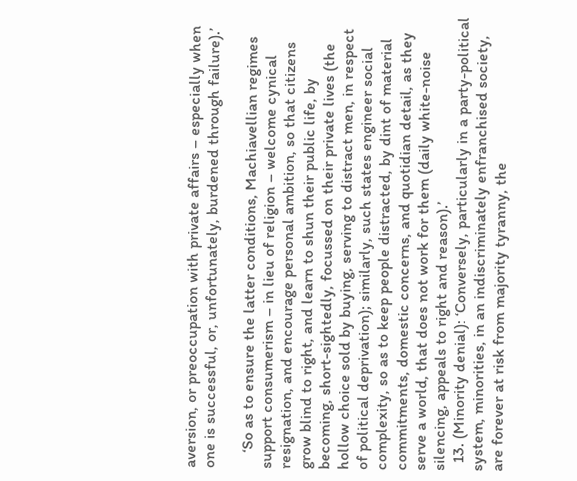aversion, or preoccupation with private affairs – especially when one is successful, or, unfortunately, burdened through failure).’

    ‘So as to ensure the latter conditions, Machiavellian regimes support consumerism – in lieu of religion – welcome cynical resignation, and encourage personal ambition, so that citizens grow blind to right, and learn to shun their public life, by becoming, short-sightedly, focussed on their private lives (the hollow choice sold by buying, serving to distract men, in respect of political deprivation); similarly, such states engineer social complexity, so as to keep people distracted, by dint of material commitments, domestic concerns, and quotidian detail, as they serve a world, that does not work for them (daily white-noise silencing, appeals to right and reason).’
  13. (Minority denial): ‘Conversely, particularly in a party-political system, minorities, in an indiscriminately enfranchised society, are forever at risk from majority tyranny, the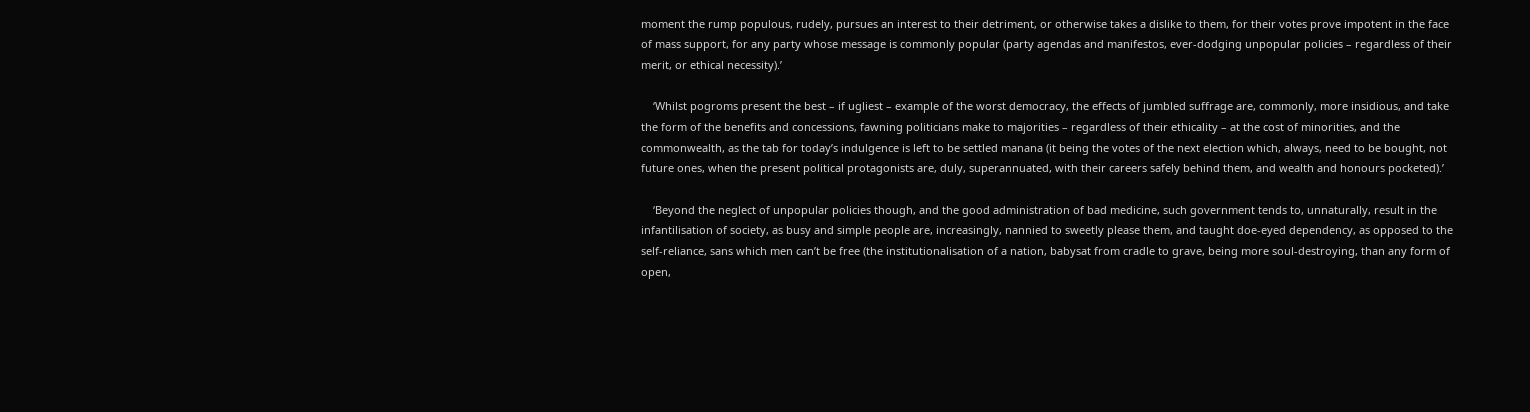moment the rump populous, rudely, pursues an interest to their detriment, or otherwise takes a dislike to them, for their votes prove impotent in the face of mass support, for any party whose message is commonly popular (party agendas and manifestos, ever-dodging unpopular policies – regardless of their merit, or ethical necessity).’

    ‘Whilst pogroms present the best – if ugliest – example of the worst democracy, the effects of jumbled suffrage are, commonly, more insidious, and take the form of the benefits and concessions, fawning politicians make to majorities – regardless of their ethicality – at the cost of minorities, and the commonwealth, as the tab for today’s indulgence is left to be settled manana (it being the votes of the next election which, always, need to be bought, not future ones, when the present political protagonists are, duly, superannuated, with their careers safely behind them, and wealth and honours pocketed).’

    ‘Beyond the neglect of unpopular policies though, and the good administration of bad medicine, such government tends to, unnaturally, result in the infantilisation of society, as busy and simple people are, increasingly, nannied to sweetly please them, and taught doe-eyed dependency, as opposed to the self-reliance, sans which men can’t be free (the institutionalisation of a nation, babysat from cradle to grave, being more soul-destroying, than any form of open,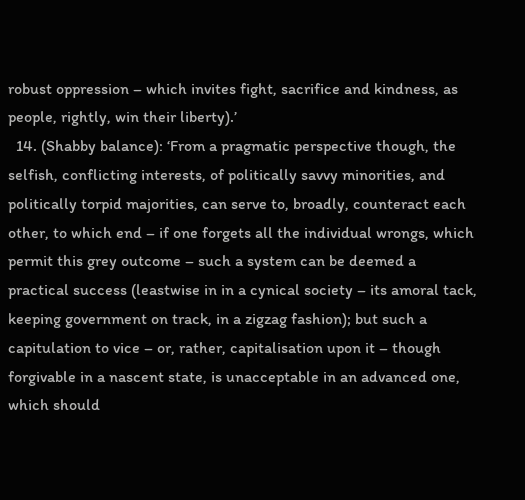robust oppression – which invites fight, sacrifice and kindness, as people, rightly, win their liberty).’
  14. (Shabby balance): ‘From a pragmatic perspective though, the selfish, conflicting interests, of politically savvy minorities, and politically torpid majorities, can serve to, broadly, counteract each other, to which end – if one forgets all the individual wrongs, which permit this grey outcome – such a system can be deemed a practical success (leastwise in in a cynical society – its amoral tack, keeping government on track, in a zigzag fashion); but such a capitulation to vice – or, rather, capitalisation upon it – though forgivable in a nascent state, is unacceptable in an advanced one, which should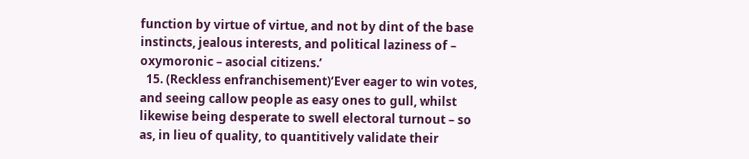function by virtue of virtue, and not by dint of the base instincts, jealous interests, and political laziness of – oxymoronic – asocial citizens.’
  15. (Reckless enfranchisement)‘Ever eager to win votes, and seeing callow people as easy ones to gull, whilst likewise being desperate to swell electoral turnout – so as, in lieu of quality, to quantitively validate their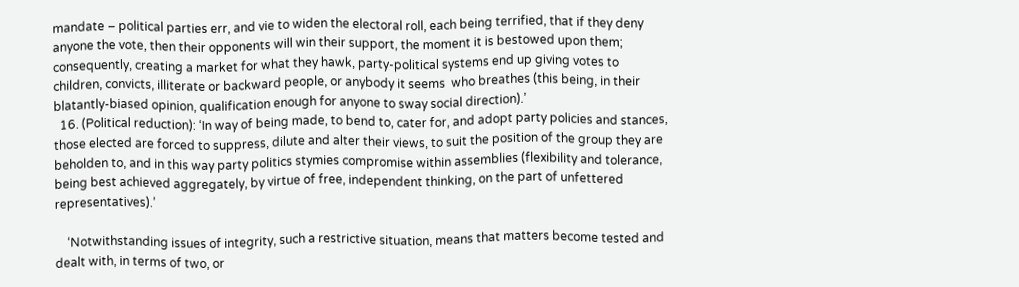mandate – political parties err, and vie to widen the electoral roll, each being terrified, that if they deny anyone the vote, then their opponents will win their support, the moment it is bestowed upon them; consequently, creating a market for what they hawk, party-political systems end up giving votes to children, convicts, illiterate or backward people, or anybody it seems  who breathes (this being, in their blatantly-biased opinion, qualification enough for anyone to sway social direction).’
  16. (Political reduction): ‘In way of being made, to bend to, cater for, and adopt party policies and stances, those elected are forced to suppress, dilute and alter their views, to suit the position of the group they are beholden to, and in this way party politics stymies compromise within assemblies (flexibility and tolerance, being best achieved aggregately, by virtue of free, independent thinking, on the part of unfettered representatives).’

    ‘Notwithstanding issues of integrity, such a restrictive situation, means that matters become tested and dealt with, in terms of two, or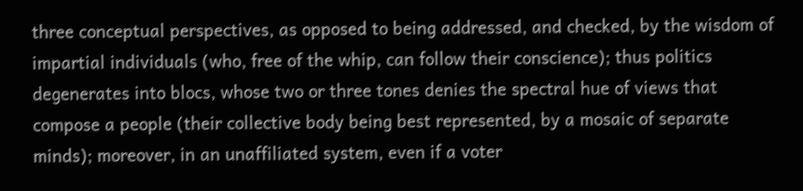three conceptual perspectives, as opposed to being addressed, and checked, by the wisdom of impartial individuals (who, free of the whip, can follow their conscience); thus politics degenerates into blocs, whose two or three tones denies the spectral hue of views that compose a people (their collective body being best represented, by a mosaic of separate minds); moreover, in an unaffiliated system, even if a voter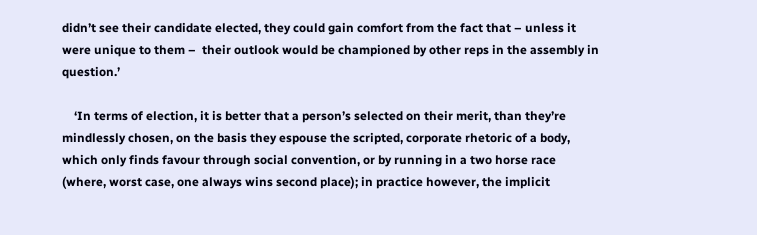didn’t see their candidate elected, they could gain comfort from the fact that – unless it were unique to them –  their outlook would be championed by other reps in the assembly in question.’

    ‘In terms of election, it is better that a person’s selected on their merit, than they’re mindlessly chosen, on the basis they espouse the scripted, corporate rhetoric of a body, which only finds favour through social convention, or by running in a two horse race (where, worst case, one always wins second place); in practice however, the implicit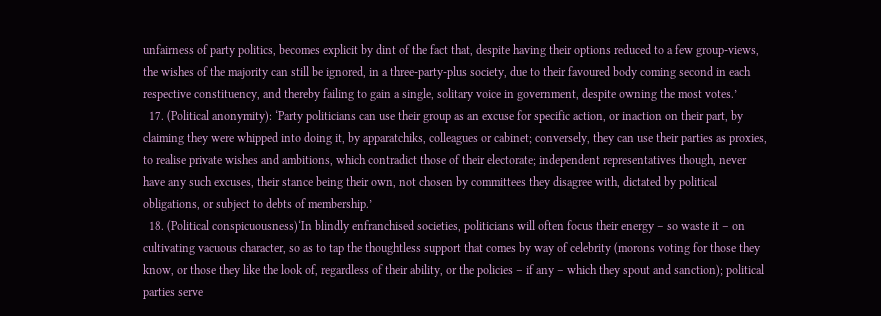unfairness of party politics, becomes explicit by dint of the fact that, despite having their options reduced to a few group-views, the wishes of the majority can still be ignored, in a three-party-plus society, due to their favoured body coming second in each respective constituency, and thereby failing to gain a single, solitary voice in government, despite owning the most votes.’
  17. (Political anonymity): ‘Party politicians can use their group as an excuse for specific action, or inaction on their part, by claiming they were whipped into doing it, by apparatchiks, colleagues or cabinet; conversely, they can use their parties as proxies, to realise private wishes and ambitions, which contradict those of their electorate; independent representatives though, never have any such excuses, their stance being their own, not chosen by committees they disagree with, dictated by political obligations, or subject to debts of membership.’
  18. (Political conspicuousness)‘In blindly enfranchised societies, politicians will often focus their energy – so waste it – on cultivating vacuous character, so as to tap the thoughtless support that comes by way of celebrity (morons voting for those they know, or those they like the look of, regardless of their ability, or the policies – if any – which they spout and sanction); political parties serve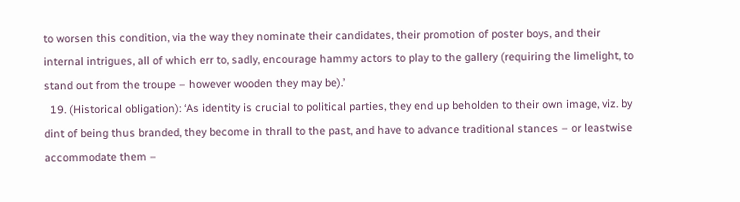to worsen this condition, via the way they nominate their candidates, their promotion of poster boys, and their internal intrigues, all of which err to, sadly, encourage hammy actors to play to the gallery (requiring the limelight, to stand out from the troupe – however wooden they may be).’
  19. (Historical obligation): ‘As identity is crucial to political parties, they end up beholden to their own image, viz. by dint of being thus branded, they become in thrall to the past, and have to advance traditional stances – or leastwise accommodate them –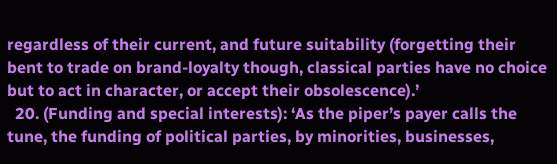regardless of their current, and future suitability (forgetting their bent to trade on brand-loyalty though, classical parties have no choice but to act in character, or accept their obsolescence).’
  20. (Funding and special interests): ‘As the piper’s payer calls the tune, the funding of political parties, by minorities, businesses,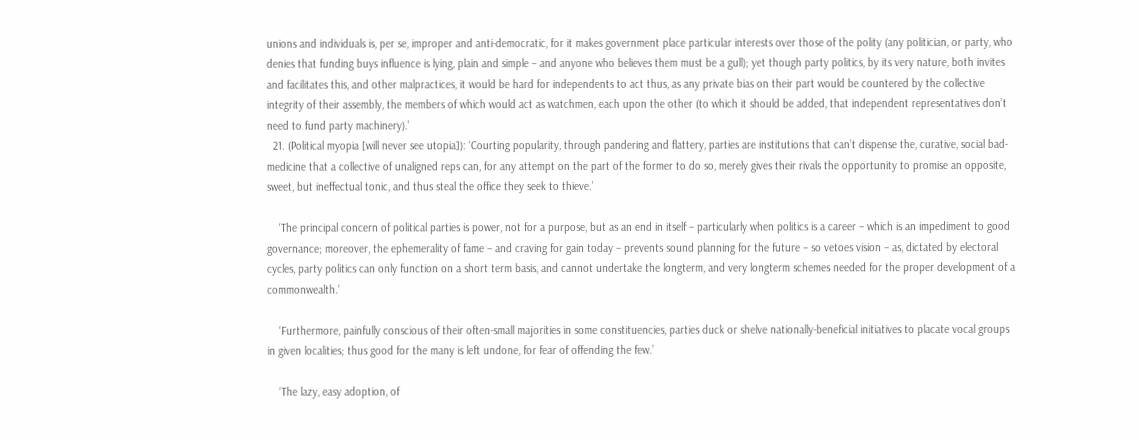unions and individuals is, per se, improper and anti-democratic, for it makes government place particular interests over those of the polity (any politician, or party, who denies that funding buys influence is lying, plain and simple – and anyone who believes them must be a gull); yet though party politics, by its very nature, both invites and facilitates this, and other malpractices, it would be hard for independents to act thus, as any private bias on their part would be countered by the collective integrity of their assembly, the members of which would act as watchmen, each upon the other (to which it should be added, that independent representatives don’t need to fund party machinery).’
  21. (Political myopia [will never see utopia]): ‘Courting popularity, through pandering and flattery, parties are institutions that can’t dispense the, curative, social bad-medicine that a collective of unaligned reps can, for any attempt on the part of the former to do so, merely gives their rivals the opportunity to promise an opposite, sweet, but ineffectual tonic, and thus steal the office they seek to thieve.’

    ‘The principal concern of political parties is power, not for a purpose, but as an end in itself – particularly when politics is a career – which is an impediment to good governance; moreover, the ephemerality of fame – and craving for gain today – prevents sound planning for the future – so vetoes vision – as, dictated by electoral cycles, party politics can only function on a short term basis, and cannot undertake the longterm, and very longterm schemes needed for the proper development of a commonwealth.’

    ‘Furthermore, painfully conscious of their often-small majorities in some constituencies, parties duck or shelve nationally-beneficial initiatives to placate vocal groups in given localities; thus good for the many is left undone, for fear of offending the few.’

    ‘The lazy, easy adoption, of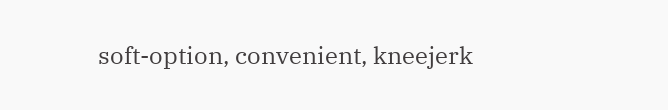soft-option, convenient, kneejerk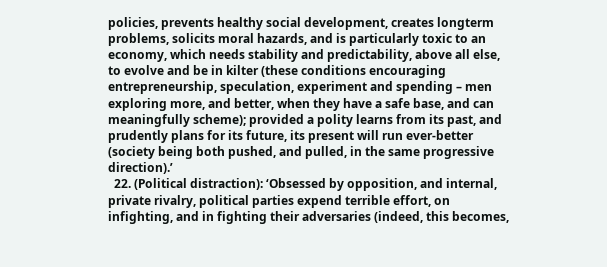policies, prevents healthy social development, creates longterm problems, solicits moral hazards, and is particularly toxic to an economy, which needs stability and predictability, above all else, to evolve and be in kilter (these conditions encouraging entrepreneurship, speculation, experiment and spending – men exploring more, and better, when they have a safe base, and can meaningfully scheme); provided a polity learns from its past, and prudently plans for its future, its present will run ever-better (society being both pushed, and pulled, in the same progressive direction).’
  22. (Political distraction): ‘Obsessed by opposition, and internal, private rivalry, political parties expend terrible effort, on infighting, and in fighting their adversaries (indeed, this becomes,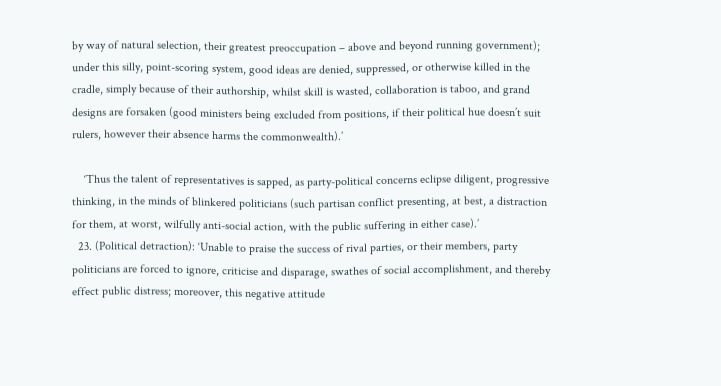by way of natural selection, their greatest preoccupation – above and beyond running government); under this silly, point-scoring system, good ideas are denied, suppressed, or otherwise killed in the cradle, simply because of their authorship, whilst skill is wasted, collaboration is taboo, and grand designs are forsaken (good ministers being excluded from positions, if their political hue doesn’t suit rulers, however their absence harms the commonwealth).’

    ‘Thus the talent of representatives is sapped, as party-political concerns eclipse diligent, progressive thinking, in the minds of blinkered politicians (such partisan conflict presenting, at best, a distraction for them, at worst, wilfully anti-social action, with the public suffering in either case).’
  23. (Political detraction): ‘Unable to praise the success of rival parties, or their members, party politicians are forced to ignore, criticise and disparage, swathes of social accomplishment, and thereby effect public distress; moreover, this negative attitude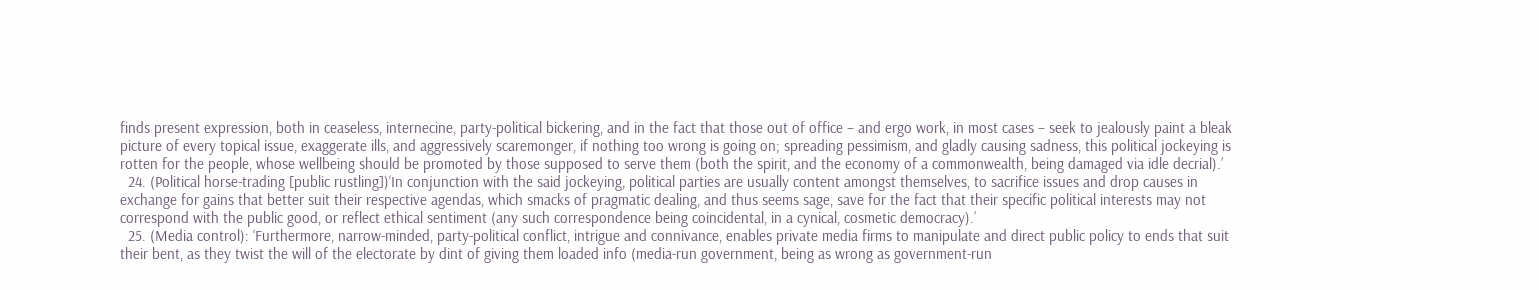finds present expression, both in ceaseless, internecine, party-political bickering, and in the fact that those out of office – and ergo work, in most cases – seek to jealously paint a bleak picture of every topical issue, exaggerate ills, and aggressively scaremonger, if nothing too wrong is going on; spreading pessimism, and gladly causing sadness, this political jockeying is rotten for the people, whose wellbeing should be promoted by those supposed to serve them (both the spirit, and the economy of a commonwealth, being damaged via idle decrial).’
  24. (Political horse-trading [public rustling])‘In conjunction with the said jockeying, political parties are usually content amongst themselves, to sacrifice issues and drop causes in exchange for gains that better suit their respective agendas, which smacks of pragmatic dealing, and thus seems sage, save for the fact that their specific political interests may not correspond with the public good, or reflect ethical sentiment (any such correspondence being coincidental, in a cynical, cosmetic democracy).’
  25. (Media control): ‘Furthermore, narrow-minded, party-political conflict, intrigue and connivance, enables private media firms to manipulate and direct public policy to ends that suit their bent, as they twist the will of the electorate by dint of giving them loaded info (media-run government, being as wrong as government-run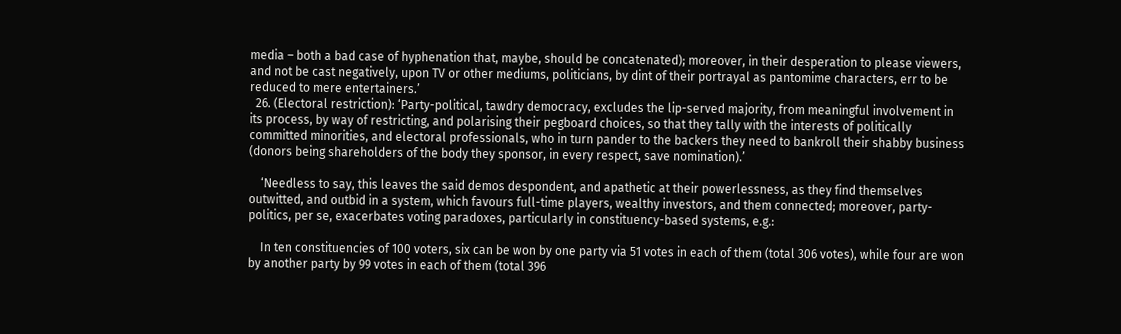media – both a bad case of hyphenation that, maybe, should be concatenated); moreover, in their desperation to please viewers, and not be cast negatively, upon TV or other mediums, politicians, by dint of their portrayal as pantomime characters, err to be reduced to mere entertainers.’
  26. (Electoral restriction): ‘Party-political, tawdry democracy, excludes the lip-served majority, from meaningful involvement in its process, by way of restricting, and polarising their pegboard choices, so that they tally with the interests of politically committed minorities, and electoral professionals, who in turn pander to the backers they need to bankroll their shabby business (donors being shareholders of the body they sponsor, in every respect, save nomination).’

    ‘Needless to say, this leaves the said demos despondent, and apathetic at their powerlessness, as they find themselves outwitted, and outbid in a system, which favours full-time players, wealthy investors, and them connected; moreover, party-politics, per se, exacerbates voting paradoxes, particularly in constituency-based systems, e.g.:

    In ten constituencies of 100 voters, six can be won by one party via 51 votes in each of them (total 306 votes), while four are won by another party by 99 votes in each of them (total 396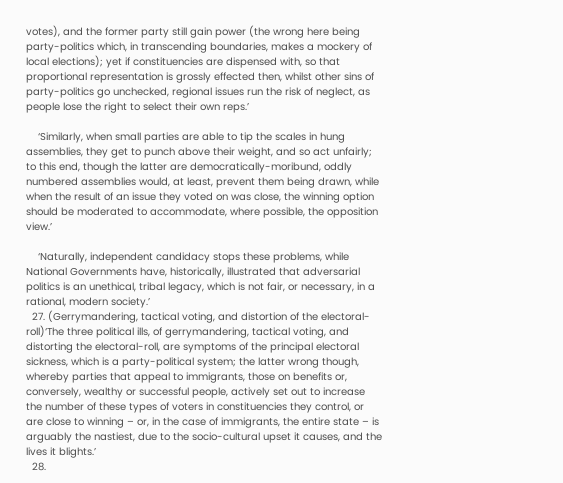votes), and the former party still gain power (the wrong here being party-politics which, in transcending boundaries, makes a mockery of local elections); yet if constituencies are dispensed with, so that proportional representation is grossly effected then, whilst other sins of party-politics go unchecked, regional issues run the risk of neglect, as people lose the right to select their own reps.’

    ‘Similarly, when small parties are able to tip the scales in hung assemblies, they get to punch above their weight, and so act unfairly; to this end, though the latter are democratically-moribund, oddly numbered assemblies would, at least, prevent them being drawn, while when the result of an issue they voted on was close, the winning option should be moderated to accommodate, where possible, the opposition view.’

    ‘Naturally, independent candidacy stops these problems, while National Governments have, historically, illustrated that adversarial politics is an unethical, tribal legacy, which is not fair, or necessary, in a rational, modern society.’
  27. (Gerrymandering, tactical voting, and distortion of the electoral-roll)‘The three political ills, of gerrymandering, tactical voting, and distorting the electoral-roll, are symptoms of the principal electoral sickness, which is a party-political system; the latter wrong though, whereby parties that appeal to immigrants, those on benefits or, conversely, wealthy or successful people, actively set out to increase the number of these types of voters in constituencies they control, or are close to winning – or, in the case of immigrants, the entire state – is arguably the nastiest, due to the socio-cultural upset it causes, and the lives it blights.’
  28.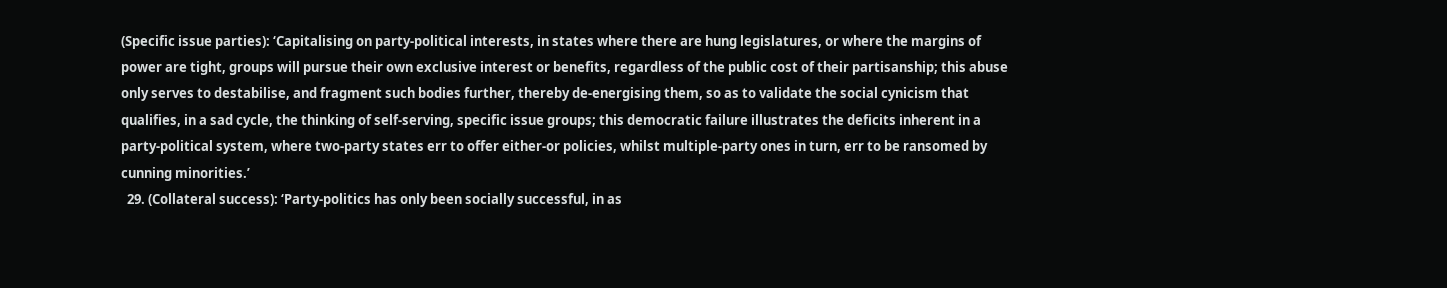(Specific issue parties): ‘Capitalising on party-political interests, in states where there are hung legislatures, or where the margins of power are tight, groups will pursue their own exclusive interest or benefits, regardless of the public cost of their partisanship; this abuse only serves to destabilise, and fragment such bodies further, thereby de-energising them, so as to validate the social cynicism that qualifies, in a sad cycle, the thinking of self-serving, specific issue groups; this democratic failure illustrates the deficits inherent in a party-political system, where two-party states err to offer either-or policies, whilst multiple-party ones in turn, err to be ransomed by cunning minorities.’
  29. (Collateral success): ‘Party-politics has only been socially successful, in as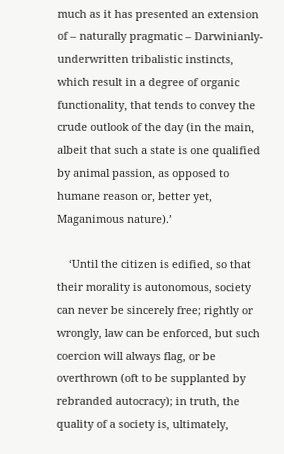much as it has presented an extension of – naturally pragmatic – Darwinianly-underwritten tribalistic instincts, which result in a degree of organic functionality, that tends to convey the crude outlook of the day (in the main, albeit that such a state is one qualified by animal passion, as opposed to humane reason or, better yet, Maganimous nature).’

    ‘Until the citizen is edified, so that their morality is autonomous, society can never be sincerely free; rightly or wrongly, law can be enforced, but such coercion will always flag, or be overthrown (oft to be supplanted by rebranded autocracy); in truth, the quality of a society is, ultimately,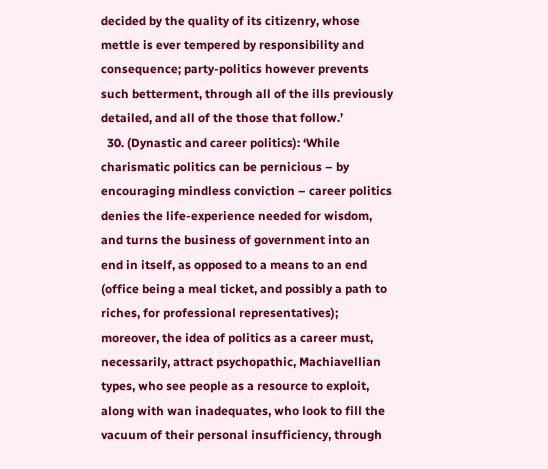decided by the quality of its citizenry, whose mettle is ever tempered by responsibility and consequence; party-politics however prevents such betterment, through all of the ills previously detailed, and all of the those that follow.’
  30. (Dynastic and career politics): ‘While charismatic politics can be pernicious – by encouraging mindless conviction – career politics denies the life-experience needed for wisdom, and turns the business of government into an end in itself, as opposed to a means to an end (office being a meal ticket, and possibly a path to riches, for professional representatives); moreover, the idea of politics as a career must, necessarily, attract psychopathic, Machiavellian types, who see people as a resource to exploit, along with wan inadequates, who look to fill the vacuum of their personal insufficiency, through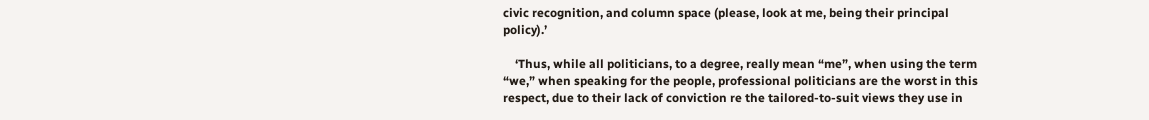civic recognition, and column space (please, look at me, being their principal policy).’

    ‘Thus, while all politicians, to a degree, really mean “me”, when using the term “we,” when speaking for the people, professional politicians are the worst in this respect, due to their lack of conviction re the tailored-to-suit views they use in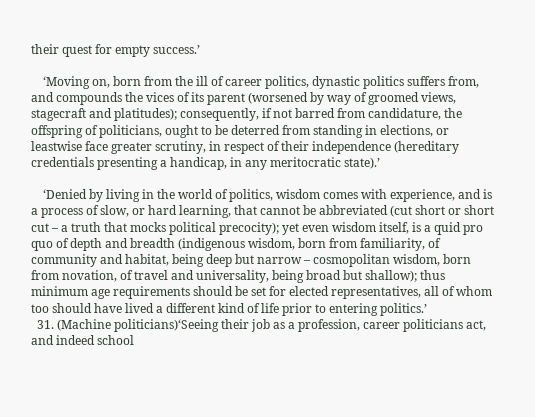their quest for empty success.’

    ‘Moving on, born from the ill of career politics, dynastic politics suffers from, and compounds the vices of its parent (worsened by way of groomed views, stagecraft and platitudes); consequently, if not barred from candidature, the offspring of politicians, ought to be deterred from standing in elections, or leastwise face greater scrutiny, in respect of their independence (hereditary credentials presenting a handicap, in any meritocratic state).’

    ‘Denied by living in the world of politics, wisdom comes with experience, and is a process of slow, or hard learning, that cannot be abbreviated (cut short or short cut – a truth that mocks political precocity); yet even wisdom itself, is a quid pro quo of depth and breadth (indigenous wisdom, born from familiarity, of community and habitat, being deep but narrow – cosmopolitan wisdom, born from novation, of travel and universality, being broad but shallow); thus minimum age requirements should be set for elected representatives, all of whom too should have lived a different kind of life prior to entering politics.’
  31. (Machine politicians)‘Seeing their job as a profession, career politicians act, and indeed school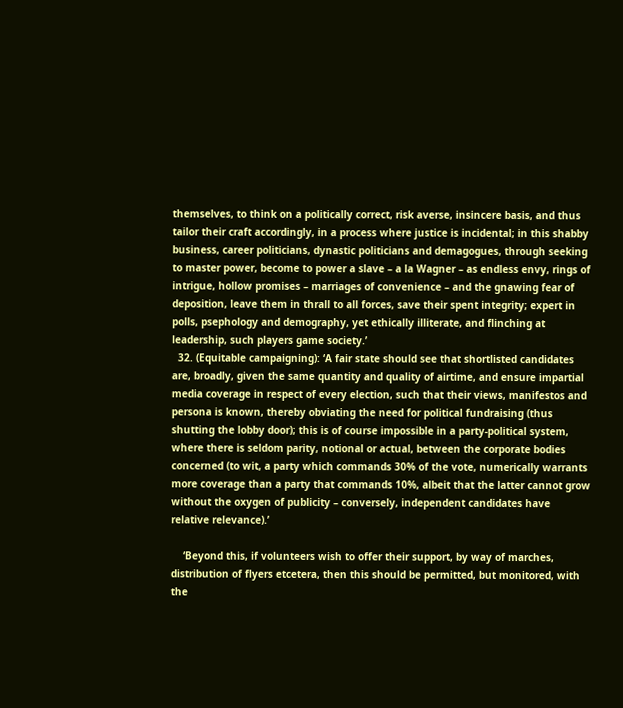themselves, to think on a politically correct, risk averse, insincere basis, and thus tailor their craft accordingly, in a process where justice is incidental; in this shabby business, career politicians, dynastic politicians and demagogues, through seeking to master power, become to power a slave – a la Wagner – as endless envy, rings of intrigue, hollow promises – marriages of convenience – and the gnawing fear of deposition, leave them in thrall to all forces, save their spent integrity; expert in polls, psephology and demography, yet ethically illiterate, and flinching at leadership, such players game society.’
  32. (Equitable campaigning): ‘A fair state should see that shortlisted candidates are, broadly, given the same quantity and quality of airtime, and ensure impartial media coverage in respect of every election, such that their views, manifestos and persona is known, thereby obviating the need for political fundraising (thus shutting the lobby door); this is of course impossible in a party-political system, where there is seldom parity, notional or actual, between the corporate bodies concerned (to wit, a party which commands 30% of the vote, numerically warrants more coverage than a party that commands 10%, albeit that the latter cannot grow without the oxygen of publicity – conversely, independent candidates have relative relevance).’

    ‘Beyond this, if volunteers wish to offer their support, by way of marches, distribution of flyers etcetera, then this should be permitted, but monitored, with the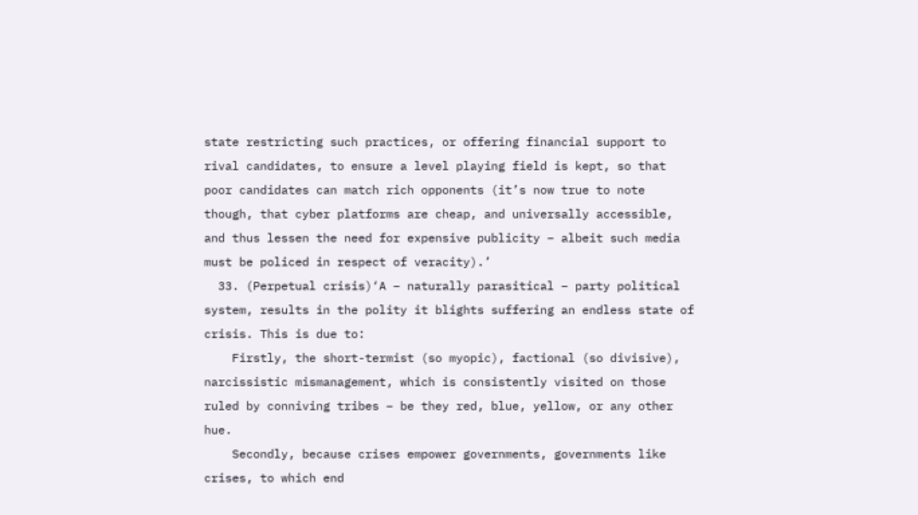state restricting such practices, or offering financial support to rival candidates, to ensure a level playing field is kept, so that poor candidates can match rich opponents (it’s now true to note though, that cyber platforms are cheap, and universally accessible, and thus lessen the need for expensive publicity – albeit such media must be policed in respect of veracity).’
  33. (Perpetual crisis)‘A – naturally parasitical – party political system, results in the polity it blights suffering an endless state of crisis. This is due to:
    Firstly, the short-termist (so myopic), factional (so divisive), narcissistic mismanagement, which is consistently visited on those ruled by conniving tribes – be they red, blue, yellow, or any other hue.
    Secondly, because crises empower governments, governments like crises, to which end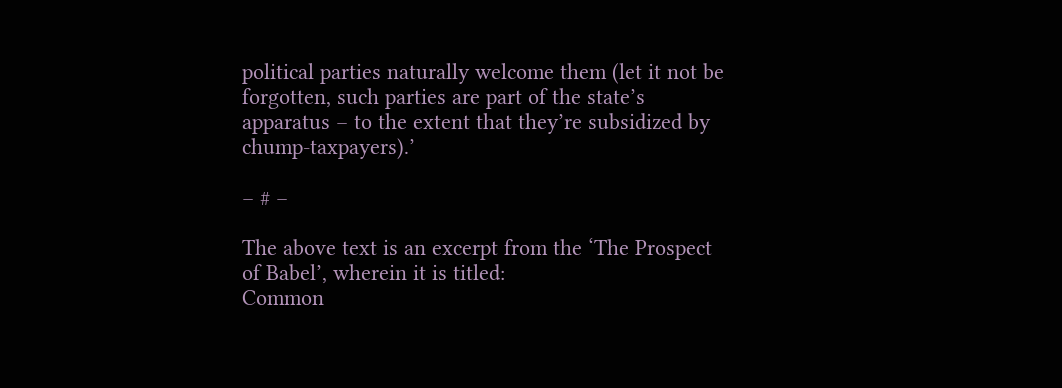political parties naturally welcome them (let it not be forgotten, such parties are part of the state’s apparatus – to the extent that they’re subsidized by chump-taxpayers).’

– # –

The above text is an excerpt from the ‘The Prospect of Babel’, wherein it is titled:
Common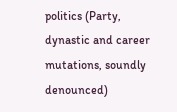politics (Party, dynastic and career mutations, soundly denounced)